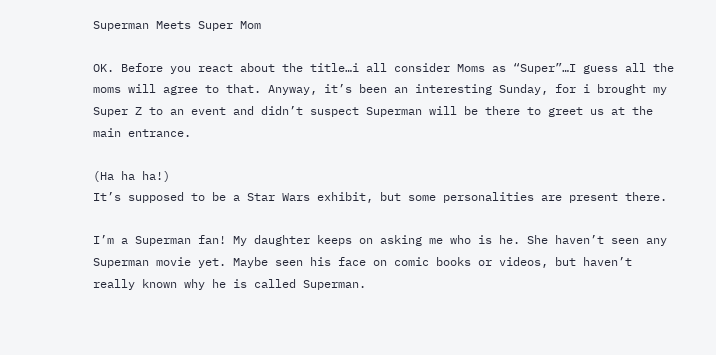Superman Meets Super Mom

OK. Before you react about the title…i all consider Moms as “Super”…I guess all the moms will agree to that. Anyway, it’s been an interesting Sunday, for i brought my Super Z to an event and didn’t suspect Superman will be there to greet us at the main entrance.

(Ha ha ha!)
It’s supposed to be a Star Wars exhibit, but some personalities are present there.

I’m a Superman fan! My daughter keeps on asking me who is he. She haven’t seen any Superman movie yet. Maybe seen his face on comic books or videos, but haven’t really known why he is called Superman.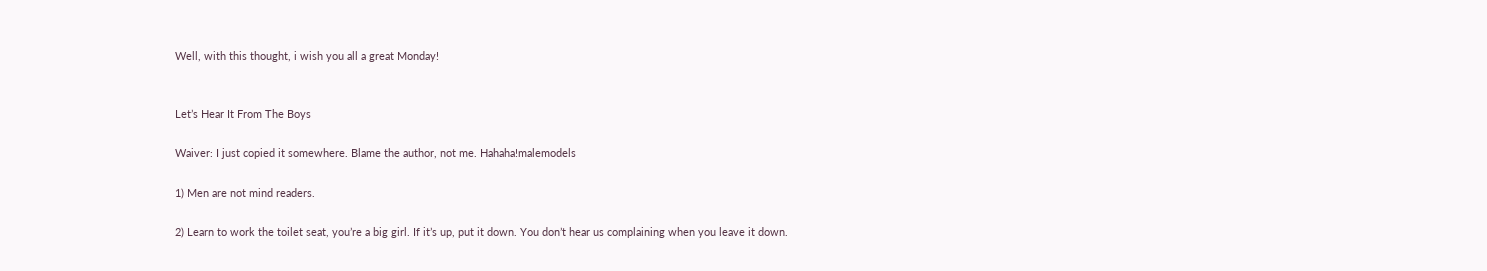Well, with this thought, i wish you all a great Monday!


Let’s Hear It From The Boys

Waiver: I just copied it somewhere. Blame the author, not me. Hahaha!malemodels

1) Men are not mind readers.

2) Learn to work the toilet seat, you’re a big girl. If it’s up, put it down. You don’t hear us complaining when you leave it down.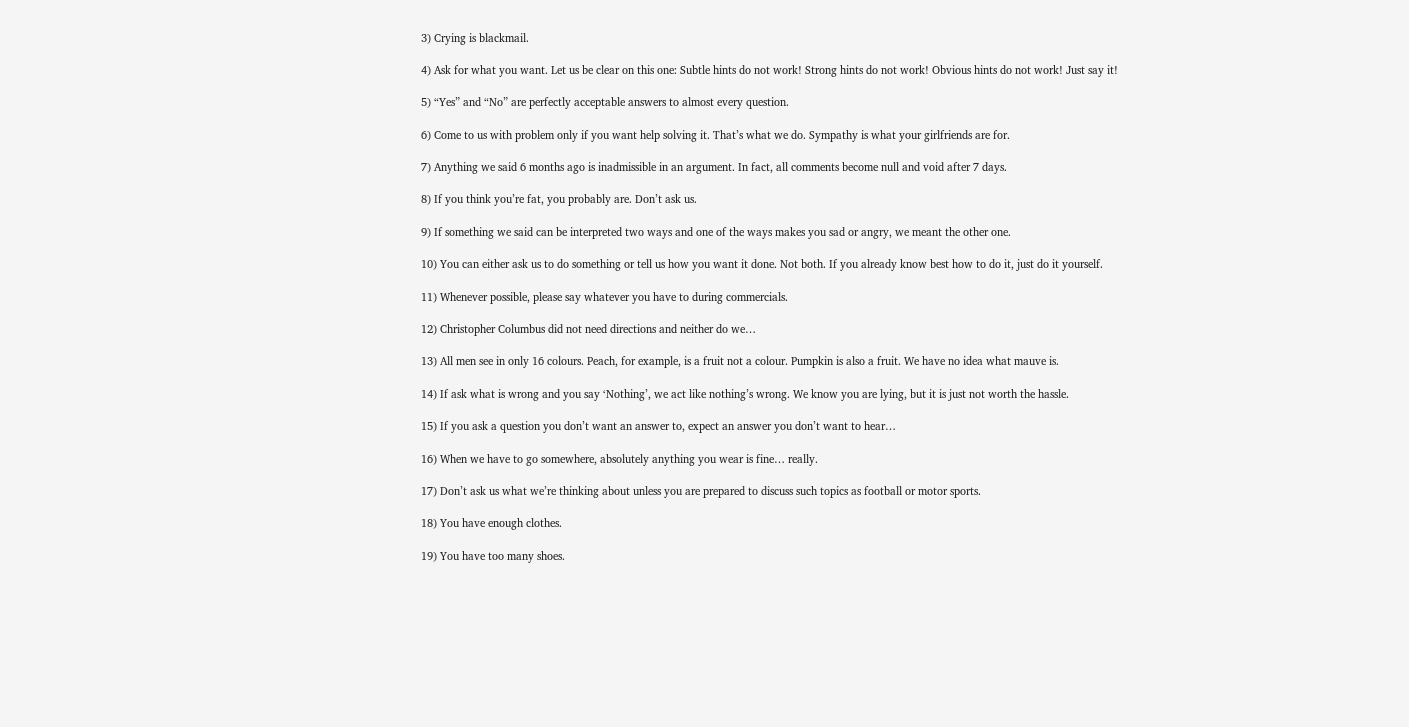3) Crying is blackmail.

4) Ask for what you want. Let us be clear on this one: Subtle hints do not work! Strong hints do not work! Obvious hints do not work! Just say it!

5) “Yes” and “No” are perfectly acceptable answers to almost every question.

6) Come to us with problem only if you want help solving it. That’s what we do. Sympathy is what your girlfriends are for.

7) Anything we said 6 months ago is inadmissible in an argument. In fact, all comments become null and void after 7 days.

8) If you think you’re fat, you probably are. Don’t ask us.

9) If something we said can be interpreted two ways and one of the ways makes you sad or angry, we meant the other one.

10) You can either ask us to do something or tell us how you want it done. Not both. If you already know best how to do it, just do it yourself.

11) Whenever possible, please say whatever you have to during commercials.

12) Christopher Columbus did not need directions and neither do we…

13) All men see in only 16 colours. Peach, for example, is a fruit not a colour. Pumpkin is also a fruit. We have no idea what mauve is.

14) If ask what is wrong and you say ‘Nothing’, we act like nothing’s wrong. We know you are lying, but it is just not worth the hassle.

15) If you ask a question you don’t want an answer to, expect an answer you don’t want to hear…

16) When we have to go somewhere, absolutely anything you wear is fine… really.

17) Don’t ask us what we’re thinking about unless you are prepared to discuss such topics as football or motor sports.

18) You have enough clothes.

19) You have too many shoes.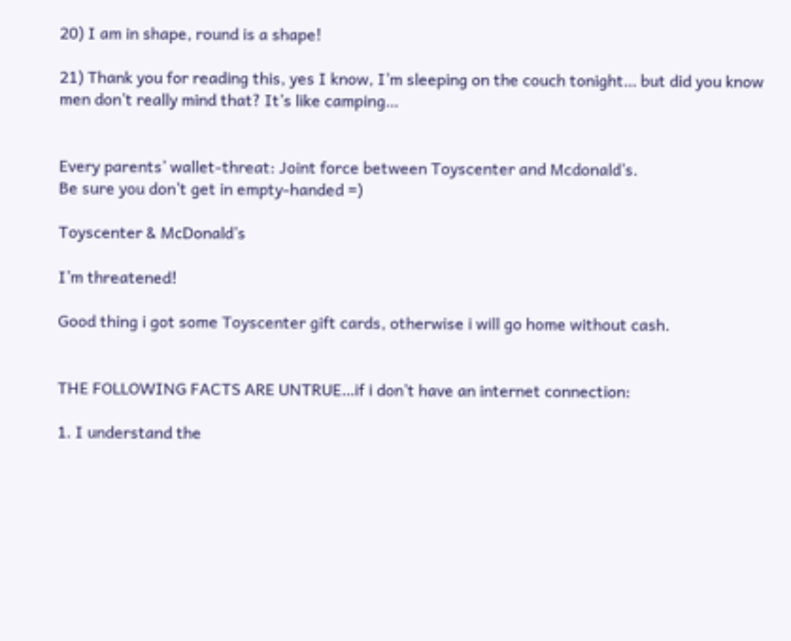20) I am in shape, round is a shape!

21) Thank you for reading this, yes I know, I’m sleeping on the couch tonight… but did you know men don’t really mind that? It’s like camping…


Every parents’ wallet-threat: Joint force between Toyscenter and Mcdonald’s.
Be sure you don’t get in empty-handed =)

Toyscenter & McDonald’s

I’m threatened!

Good thing i got some Toyscenter gift cards, otherwise i will go home without cash.


THE FOLLOWING FACTS ARE UNTRUE…if i don’t have an internet connection:

1. I understand the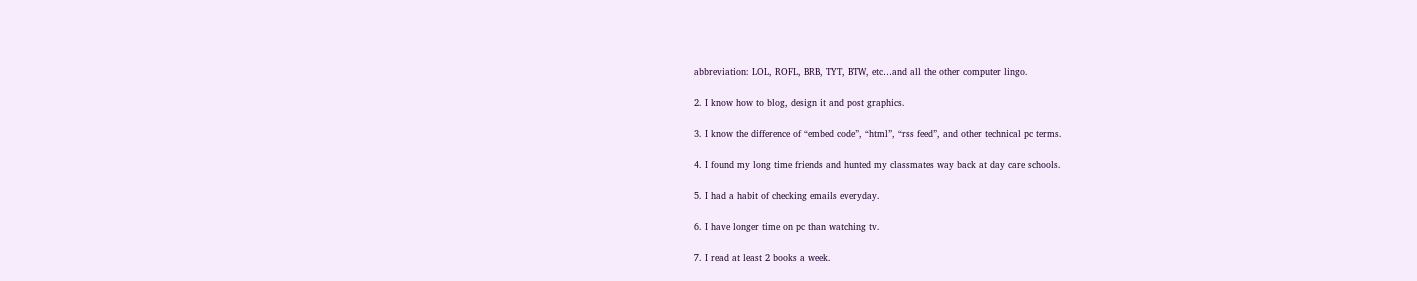abbreviation: LOL, ROFL, BRB, TYT, BTW, etc…and all the other computer lingo.

2. I know how to blog, design it and post graphics.

3. I know the difference of “embed code”, “html”, “rss feed”, and other technical pc terms.

4. I found my long time friends and hunted my classmates way back at day care schools.

5. I had a habit of checking emails everyday.

6. I have longer time on pc than watching tv.

7. I read at least 2 books a week.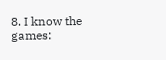8. I know the games: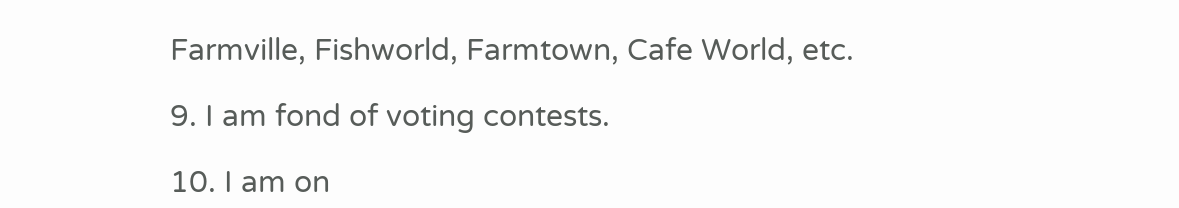Farmville, Fishworld, Farmtown, Cafe World, etc.

9. I am fond of voting contests.

10. I am on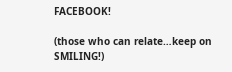FACEBOOK!

(those who can relate…keep on SMILING!)